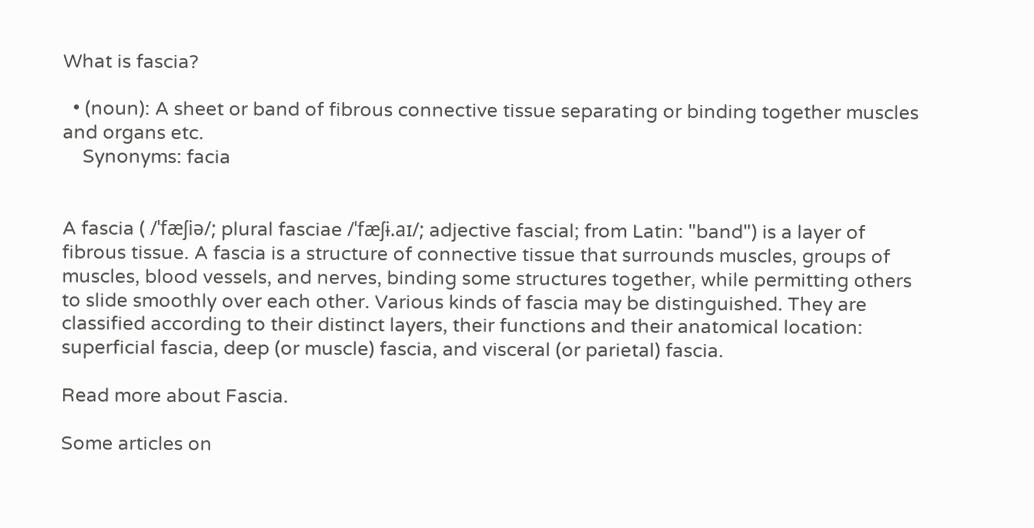What is fascia?

  • (noun): A sheet or band of fibrous connective tissue separating or binding together muscles and organs etc.
    Synonyms: facia


A fascia ( /ˈfæʃiə/; plural fasciae /ˈfæʃɨ.aɪ/; adjective fascial; from Latin: "band") is a layer of fibrous tissue. A fascia is a structure of connective tissue that surrounds muscles, groups of muscles, blood vessels, and nerves, binding some structures together, while permitting others to slide smoothly over each other. Various kinds of fascia may be distinguished. They are classified according to their distinct layers, their functions and their anatomical location: superficial fascia, deep (or muscle) fascia, and visceral (or parietal) fascia.

Read more about Fascia.

Some articles on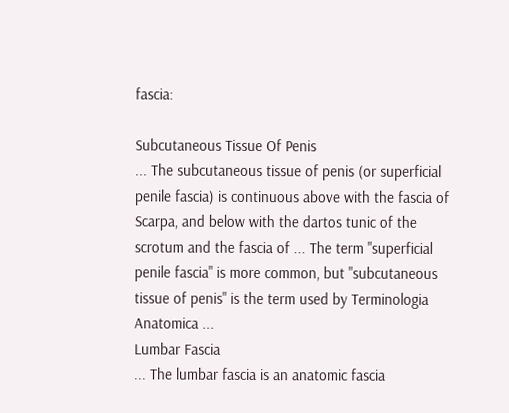fascia:

Subcutaneous Tissue Of Penis
... The subcutaneous tissue of penis (or superficial penile fascia) is continuous above with the fascia of Scarpa, and below with the dartos tunic of the scrotum and the fascia of ... The term "superficial penile fascia" is more common, but "subcutaneous tissue of penis" is the term used by Terminologia Anatomica ...
Lumbar Fascia
... The lumbar fascia is an anatomic fascia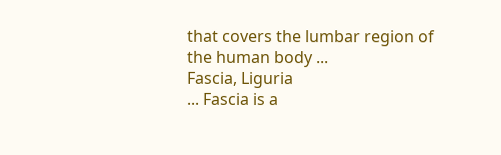that covers the lumbar region of the human body ...
Fascia, Liguria
... Fascia is a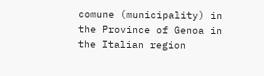comune (municipality) in the Province of Genoa in the Italian region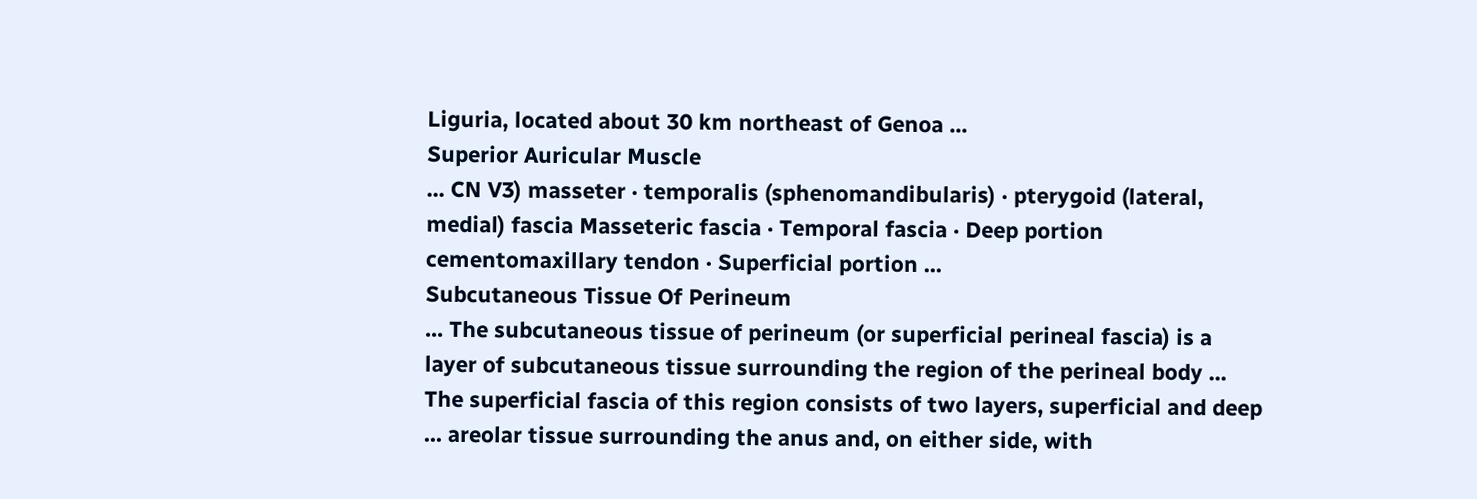Liguria, located about 30 km northeast of Genoa ...
Superior Auricular Muscle
... CN V3) masseter · temporalis (sphenomandibularis) · pterygoid (lateral, medial) fascia Masseteric fascia · Temporal fascia · Deep portion cementomaxillary tendon · Superficial portion ...
Subcutaneous Tissue Of Perineum
... The subcutaneous tissue of perineum (or superficial perineal fascia) is a layer of subcutaneous tissue surrounding the region of the perineal body ... The superficial fascia of this region consists of two layers, superficial and deep ... areolar tissue surrounding the anus and, on either side, with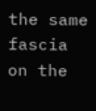the same fascia on the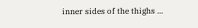inner sides of the thighs ...